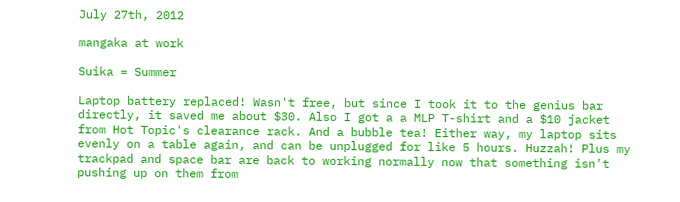July 27th, 2012

mangaka at work

Suika = Summer

Laptop battery replaced! Wasn't free, but since I took it to the genius bar directly, it saved me about $30. Also I got a a MLP T-shirt and a $10 jacket from Hot Topic's clearance rack. And a bubble tea! Either way, my laptop sits evenly on a table again, and can be unplugged for like 5 hours. Huzzah! Plus my trackpad and space bar are back to working normally now that something isn't pushing up on them from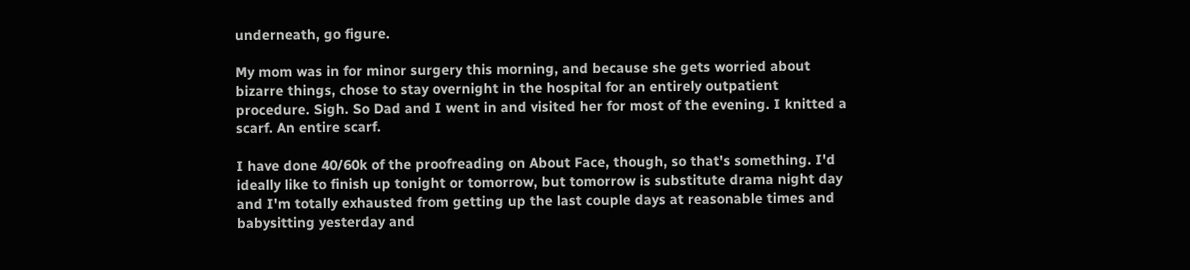underneath, go figure.

My mom was in for minor surgery this morning, and because she gets worried about bizarre things, chose to stay overnight in the hospital for an entirely outpatient procedure. Sigh. So Dad and I went in and visited her for most of the evening. I knitted a scarf. An entire scarf.

I have done 40/60k of the proofreading on About Face, though, so that's something. I'd ideally like to finish up tonight or tomorrow, but tomorrow is substitute drama night day and I'm totally exhausted from getting up the last couple days at reasonable times and babysitting yesterday and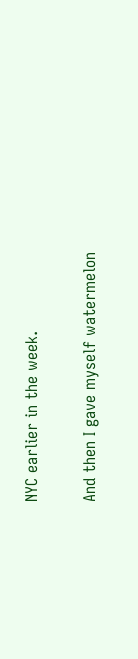NYC earlier in the week.

And then I gave myself watermelon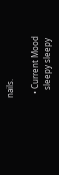nails.

  • Current Mood
    sleepy sleepy